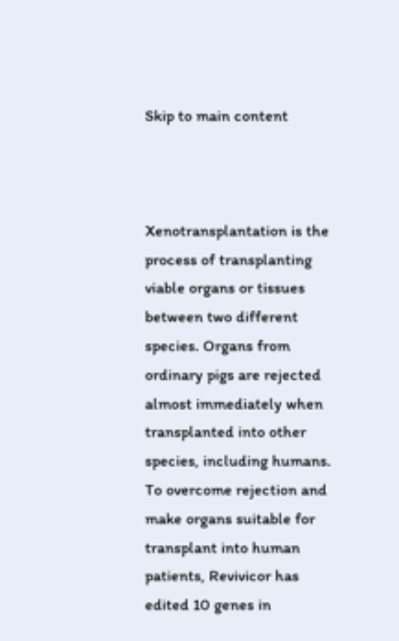Skip to main content



Xenotransplantation is the process of transplanting viable organs or tissues between two different species. Organs from ordinary pigs are rejected almost immediately when transplanted into other species, including humans. To overcome rejection and make organs suitable for transplant into human patients, Revivicor has edited 10 genes in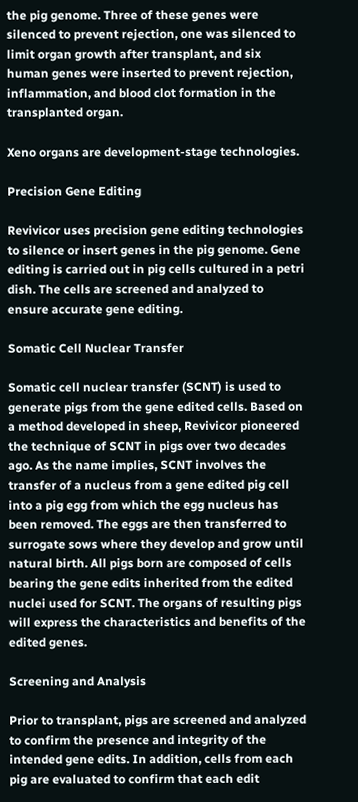the pig genome. Three of these genes were silenced to prevent rejection, one was silenced to limit organ growth after transplant, and six human genes were inserted to prevent rejection, inflammation, and blood clot formation in the transplanted organ.

Xeno organs are development-stage technologies.

Precision Gene Editing

Revivicor uses precision gene editing technologies to silence or insert genes in the pig genome. Gene editing is carried out in pig cells cultured in a petri dish. The cells are screened and analyzed to ensure accurate gene editing.

Somatic Cell Nuclear Transfer

Somatic cell nuclear transfer (SCNT) is used to generate pigs from the gene edited cells. Based on a method developed in sheep, Revivicor pioneered the technique of SCNT in pigs over two decades ago. As the name implies, SCNT involves the transfer of a nucleus from a gene edited pig cell into a pig egg from which the egg nucleus has been removed. The eggs are then transferred to surrogate sows where they develop and grow until natural birth. All pigs born are composed of cells bearing the gene edits inherited from the edited nuclei used for SCNT. The organs of resulting pigs will express the characteristics and benefits of the edited genes.

Screening and Analysis

Prior to transplant, pigs are screened and analyzed to confirm the presence and integrity of the intended gene edits. In addition, cells from each pig are evaluated to confirm that each edit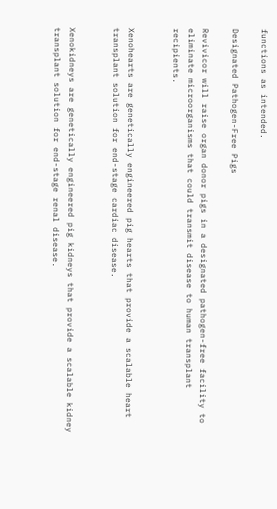functions as intended.

Designated Pathogen-Free Pigs

Revivicor will raise organ donor pigs in a designated pathogen-free facility to eliminate microorganisms that could transmit disease to human transplant recipients.


Xenohearts are genetically engineered pig hearts that provide a scalable heart transplant solution for end-stage cardiac disease.


Xenokidneys are genetically engineered pig kidneys that provide a scalable kidney transplant solution for end-stage renal disease.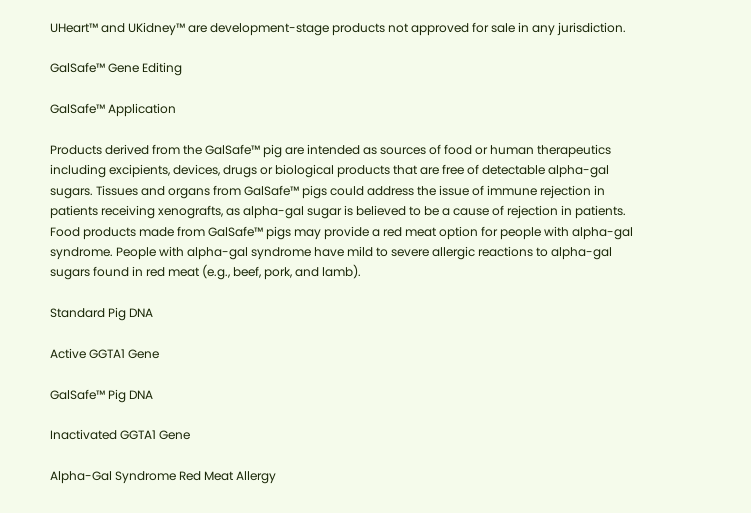UHeart™ and UKidney™ are development-stage products not approved for sale in any jurisdiction.

GalSafe™ Gene Editing

GalSafe™ Application

Products derived from the GalSafe™ pig are intended as sources of food or human therapeutics including excipients, devices, drugs or biological products that are free of detectable alpha-gal sugars. Tissues and organs from GalSafe™ pigs could address the issue of immune rejection in patients receiving xenografts, as alpha-gal sugar is believed to be a cause of rejection in patients. Food products made from GalSafe™ pigs may provide a red meat option for people with alpha-gal syndrome. People with alpha-gal syndrome have mild to severe allergic reactions to alpha-gal sugars found in red meat (e.g., beef, pork, and lamb).

Standard Pig DNA

Active GGTA1 Gene

GalSafe™ Pig DNA

Inactivated GGTA1 Gene

Alpha-Gal Syndrome Red Meat Allergy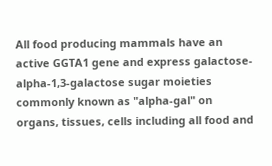All food producing mammals have an active GGTA1 gene and express galactose-alpha-1,3-galactose sugar moieties commonly known as "alpha-gal" on organs, tissues, cells including all food and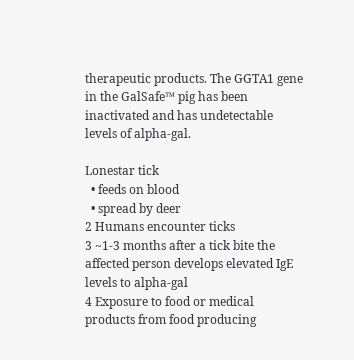therapeutic products. The GGTA1 gene in the GalSafe™ pig has been inactivated and has undetectable levels of alpha-gal.

Lonestar tick
  • feeds on blood
  • spread by deer
2 Humans encounter ticks
3 ~1-3 months after a tick bite the affected person develops elevated IgE levels to alpha-gal
4 Exposure to food or medical products from food producing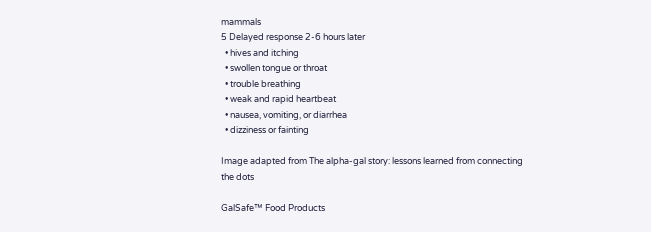mammals
5 Delayed response 2-6 hours later
  • hives and itching
  • swollen tongue or throat
  • trouble breathing
  • weak and rapid heartbeat
  • nausea, vomiting, or diarrhea
  • dizziness or fainting

Image adapted from The alpha-gal story: lessons learned from connecting the dots

GalSafe™ Food Products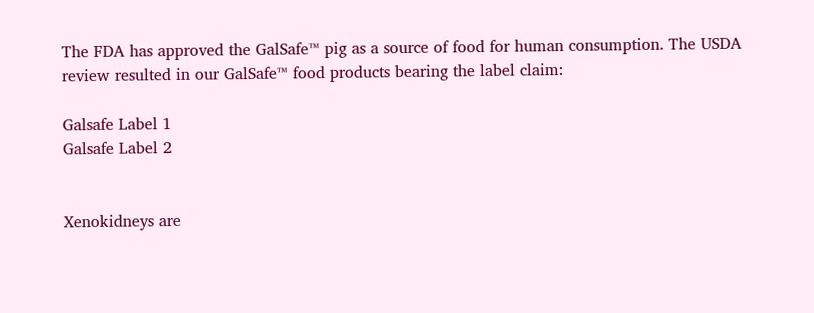The FDA has approved the GalSafe™ pig as a source of food for human consumption. The USDA review resulted in our GalSafe™ food products bearing the label claim:

Galsafe Label 1
Galsafe Label 2


Xenokidneys are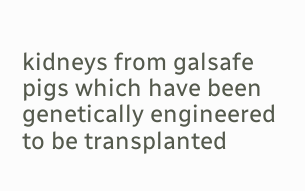kidneys from galsafe pigs which have been genetically engineered to be transplanted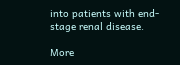into patients with end-stage renal disease.

More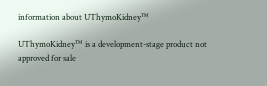information about UThymoKidney™

UThymoKidney™ is a development-stage product not approved for sale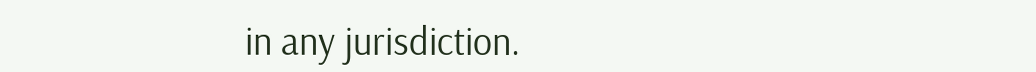in any jurisdiction.